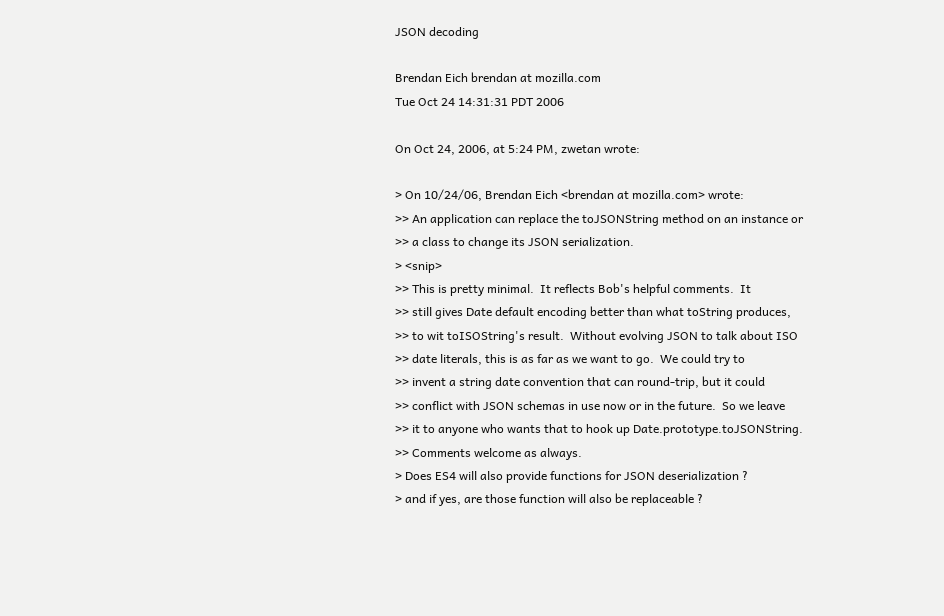JSON decoding

Brendan Eich brendan at mozilla.com
Tue Oct 24 14:31:31 PDT 2006

On Oct 24, 2006, at 5:24 PM, zwetan wrote:

> On 10/24/06, Brendan Eich <brendan at mozilla.com> wrote:
>> An application can replace the toJSONString method on an instance or
>> a class to change its JSON serialization.
> <snip>
>> This is pretty minimal.  It reflects Bob's helpful comments.  It
>> still gives Date default encoding better than what toString produces,
>> to wit toISOString's result.  Without evolving JSON to talk about ISO
>> date literals, this is as far as we want to go.  We could try to
>> invent a string date convention that can round-trip, but it could
>> conflict with JSON schemas in use now or in the future.  So we leave
>> it to anyone who wants that to hook up Date.prototype.toJSONString.
>> Comments welcome as always.
> Does ES4 will also provide functions for JSON deserialization ?
> and if yes, are those function will also be replaceable ?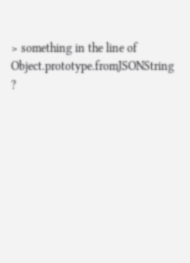> something in the line of Object.prototype.fromJSONString ?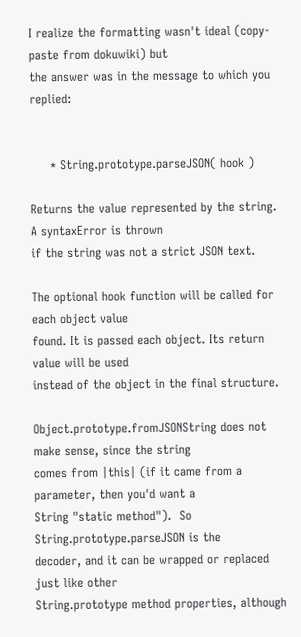I realize the formatting wasn't ideal (copy-paste from dokuwiki) but
the answer was in the message to which you replied:


     * String.prototype.parseJSON( hook )

Returns the value represented by the string. A syntaxError is thrown
if the string was not a strict JSON text.

The optional hook function will be called for each object value
found. It is passed each object. Its return value will be used
instead of the object in the final structure.

Object.prototype.fromJSONString does not make sense, since the string
comes from |this| (if it came from a parameter, then you'd want a
String "static method").  So String.prototype.parseJSON is the
decoder, and it can be wrapped or replaced just like other
String.prototype method properties, although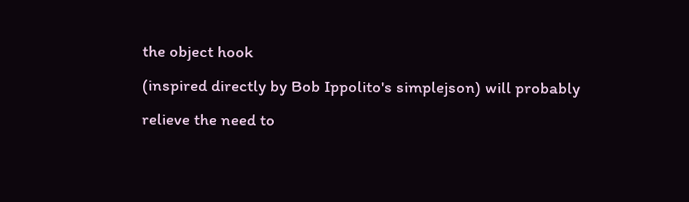the object hook
(inspired directly by Bob Ippolito's simplejson) will probably
relieve the need to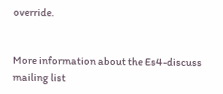override.


More information about the Es4-discuss mailing list